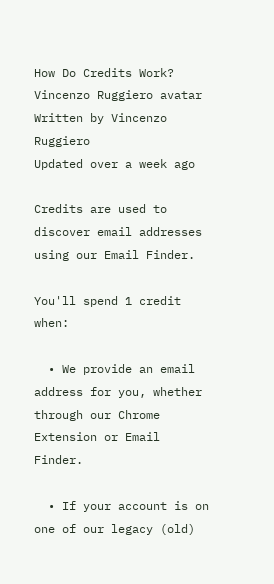How Do Credits Work?
Vincenzo Ruggiero avatar
Written by Vincenzo Ruggiero
Updated over a week ago

Credits are used to discover email addresses using our Email Finder.

You'll spend 1 credit when:

  • We provide an email address for you, whether through our Chrome Extension or Email Finder.

  • If your account is on one of our legacy (old)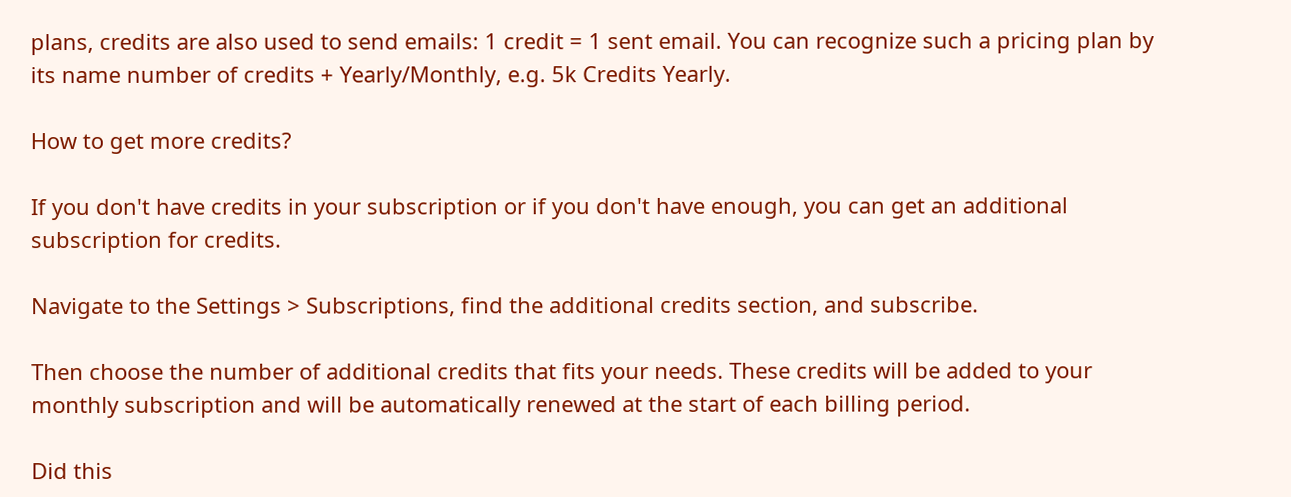plans, credits are also used to send emails: 1 credit = 1 sent email. You can recognize such a pricing plan by its name number of credits + Yearly/Monthly, e.g. 5k Credits Yearly.

How to get more credits?

If you don't have credits in your subscription or if you don't have enough, you can get an additional subscription for credits.

Navigate to the Settings > Subscriptions, find the additional credits section, and subscribe.

Then choose the number of additional credits that fits your needs. These credits will be added to your monthly subscription and will be automatically renewed at the start of each billing period.

Did this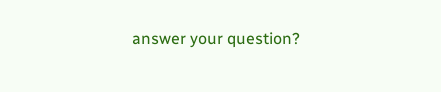answer your question?